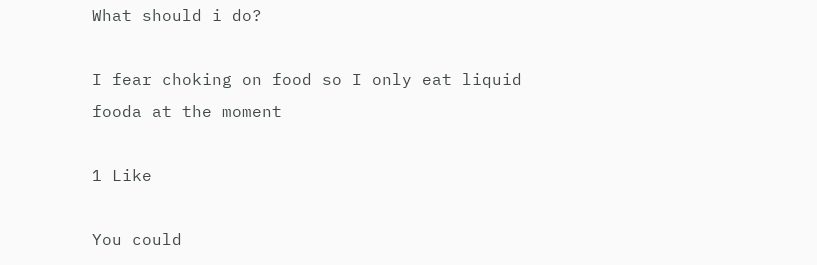What should i do?

I fear choking on food so I only eat liquid fooda at the moment

1 Like

You could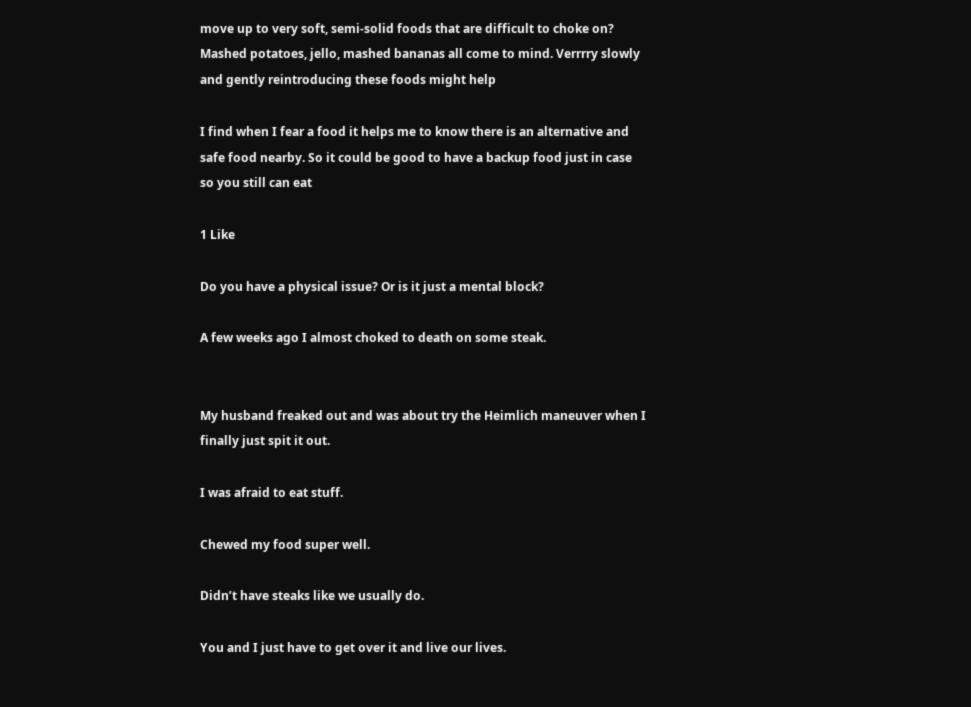move up to very soft, semi-solid foods that are difficult to choke on? Mashed potatoes, jello, mashed bananas all come to mind. Verrrry slowly and gently reintroducing these foods might help

I find when I fear a food it helps me to know there is an alternative and safe food nearby. So it could be good to have a backup food just in case so you still can eat

1 Like

Do you have a physical issue? Or is it just a mental block?

A few weeks ago I almost choked to death on some steak.


My husband freaked out and was about try the Heimlich maneuver when I finally just spit it out.

I was afraid to eat stuff.

Chewed my food super well.

Didn’t have steaks like we usually do.

You and I just have to get over it and live our lives.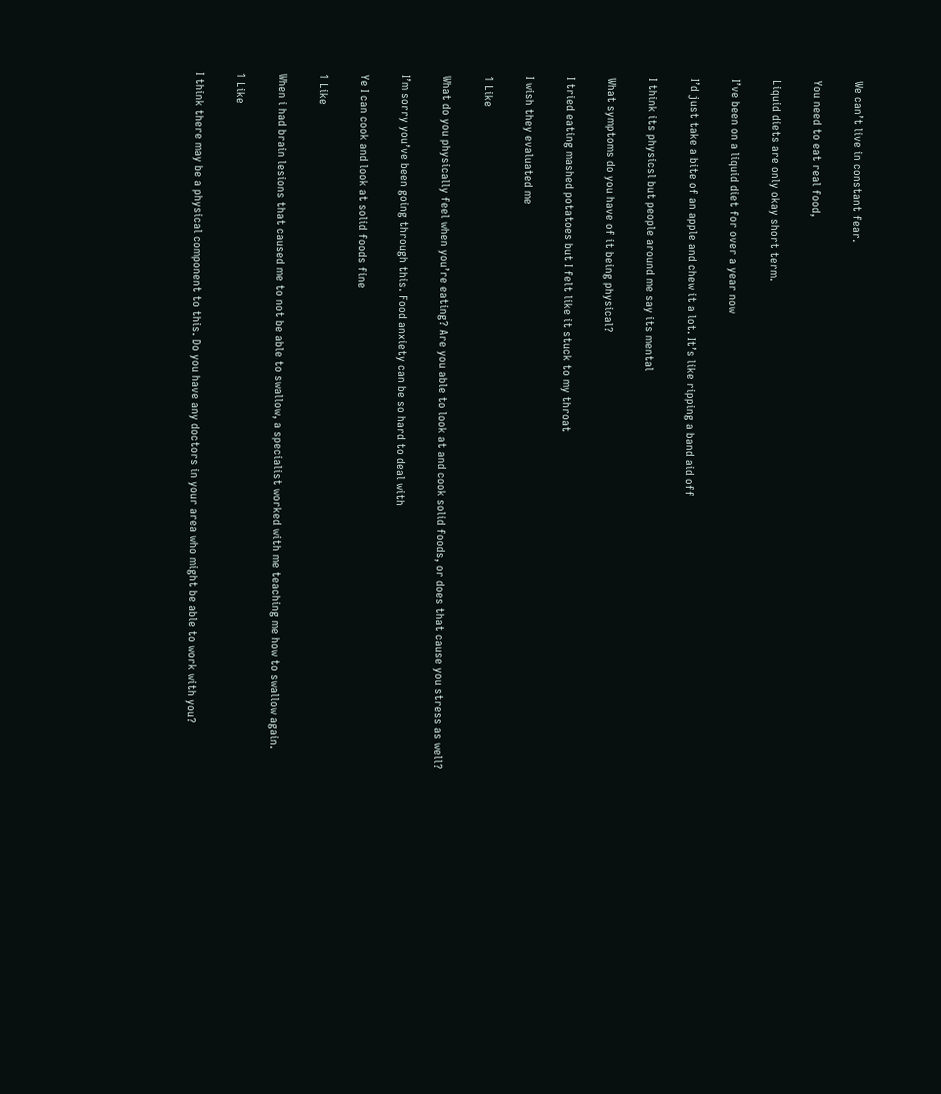We can’t live in constant fear.

You need to eat real food,

Liquid diets are only okay short term.

I’ve been on a liquid diet for over a year now

I’d just take a bite of an apple and chew it a lot. It’s like ripping a band aid off

I think its physicsl but people around me say its mental

What symptoms do you have of it being physical?

I tried eating mashed potatoes but I felt like it stuck to my throat

I wish they evaluated me

1 Like

What do you physically feel when you’re eating? Are you able to look at and cook solid foods, or does that cause you stress as well?

I’m sorry you’ve been going through this. Food anxiety can be so hard to deal with

Ye I can cook and look at solid foods fine

1 Like

When i had brain lesions that caused me to not be able to swallow, a specialist worked with me teaching me how to swallow again.

1 Like

I think there may be a physical component to this. Do you have any doctors in your area who might be able to work with you?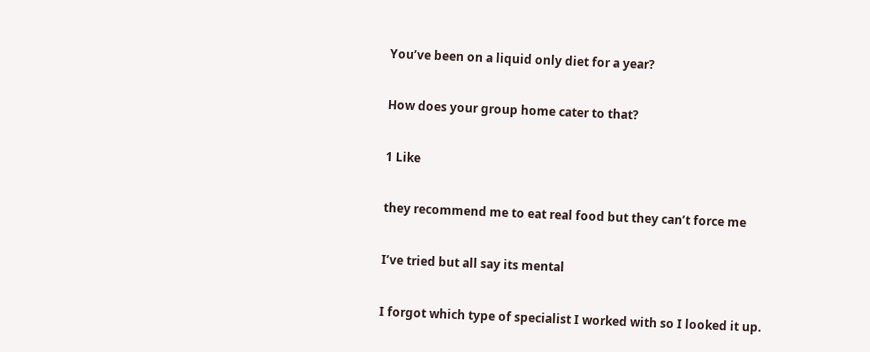You’ve been on a liquid only diet for a year?

How does your group home cater to that?

1 Like

they recommend me to eat real food but they can’t force me

I’ve tried but all say its mental

I forgot which type of specialist I worked with so I looked it up.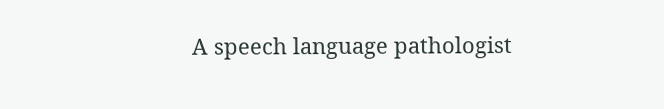A speech language pathologist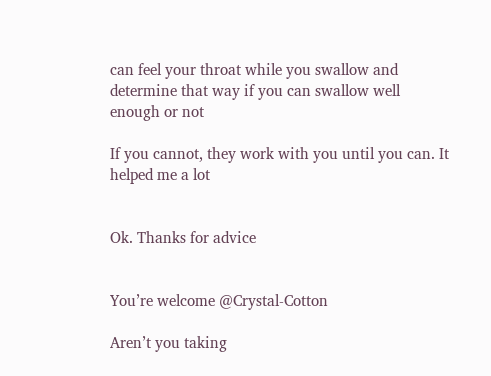can feel your throat while you swallow and determine that way if you can swallow well enough or not

If you cannot, they work with you until you can. It helped me a lot


Ok. Thanks for advice


You’re welcome @Crystal-Cotton

Aren’t you taking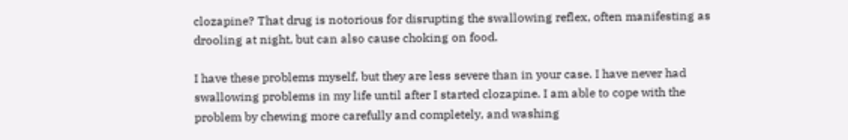clozapine? That drug is notorious for disrupting the swallowing reflex, often manifesting as drooling at night, but can also cause choking on food.

I have these problems myself, but they are less severe than in your case. I have never had swallowing problems in my life until after I started clozapine. I am able to cope with the problem by chewing more carefully and completely, and washing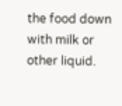the food down with milk or other liquid.